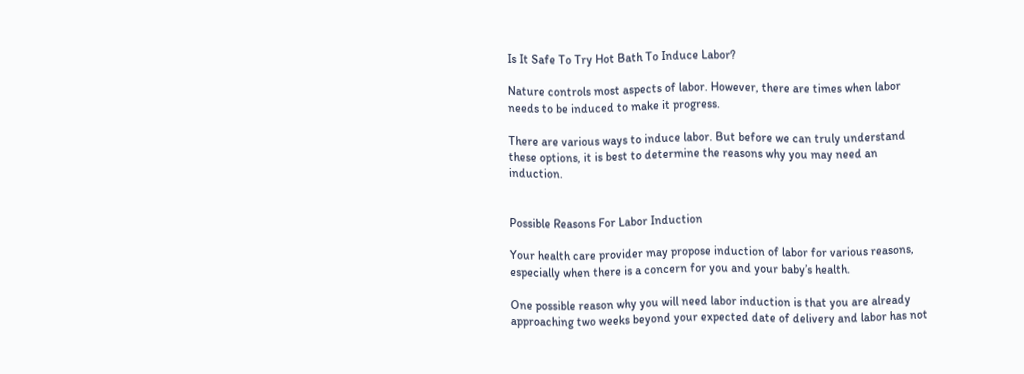Is It Safe To Try Hot Bath To Induce Labor?

Nature controls most aspects of labor. However, there are times when labor needs to be induced to make it progress.

There are various ways to induce labor. But before we can truly understand these options, it is best to determine the reasons why you may need an induction.


Possible Reasons For Labor Induction

Your health care provider may propose induction of labor for various reasons, especially when there is a concern for you and your baby’s health.

One possible reason why you will need labor induction is that you are already approaching two weeks beyond your expected date of delivery and labor has not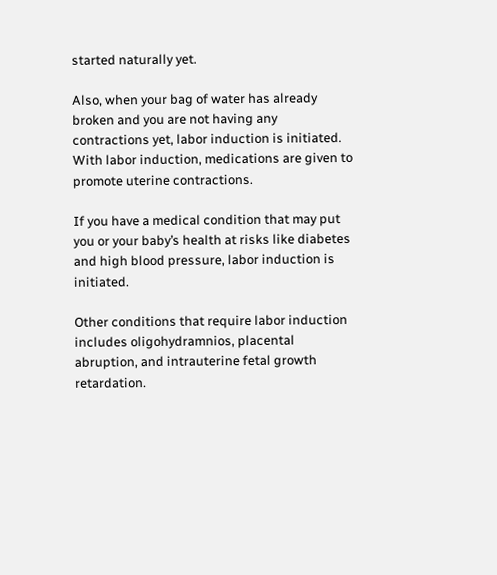started naturally yet.

Also, when your bag of water has already broken and you are not having any contractions yet, labor induction is initiated. With labor induction, medications are given to promote uterine contractions.

If you have a medical condition that may put you or your baby’s health at risks like diabetes and high blood pressure, labor induction is initiated.

Other conditions that require labor induction includes oligohydramnios, placental abruption, and intrauterine fetal growth retardation.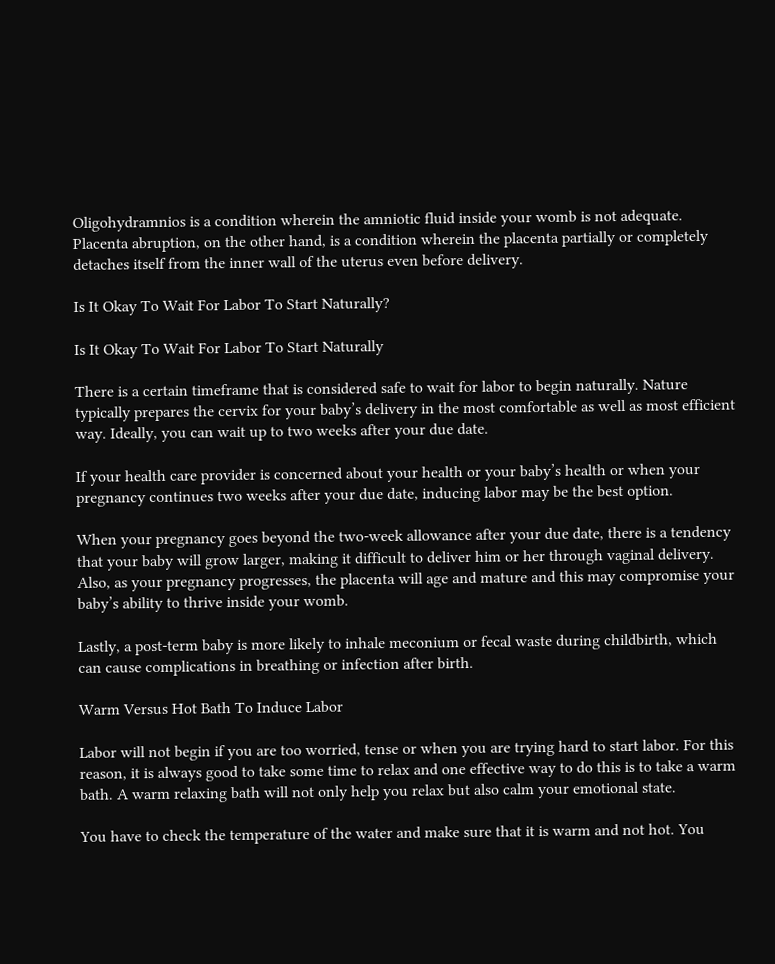Oligohydramnios is a condition wherein the amniotic fluid inside your womb is not adequate. Placenta abruption, on the other hand, is a condition wherein the placenta partially or completely detaches itself from the inner wall of the uterus even before delivery.

Is It Okay To Wait For Labor To Start Naturally?

Is It Okay To Wait For Labor To Start Naturally

There is a certain timeframe that is considered safe to wait for labor to begin naturally. Nature typically prepares the cervix for your baby’s delivery in the most comfortable as well as most efficient way. Ideally, you can wait up to two weeks after your due date.

If your health care provider is concerned about your health or your baby’s health or when your pregnancy continues two weeks after your due date, inducing labor may be the best option.

When your pregnancy goes beyond the two-week allowance after your due date, there is a tendency that your baby will grow larger, making it difficult to deliver him or her through vaginal delivery. Also, as your pregnancy progresses, the placenta will age and mature and this may compromise your baby’s ability to thrive inside your womb.

Lastly, a post-term baby is more likely to inhale meconium or fecal waste during childbirth, which can cause complications in breathing or infection after birth.

Warm Versus Hot Bath To Induce Labor

Labor will not begin if you are too worried, tense or when you are trying hard to start labor. For this reason, it is always good to take some time to relax and one effective way to do this is to take a warm bath. A warm relaxing bath will not only help you relax but also calm your emotional state.

You have to check the temperature of the water and make sure that it is warm and not hot. You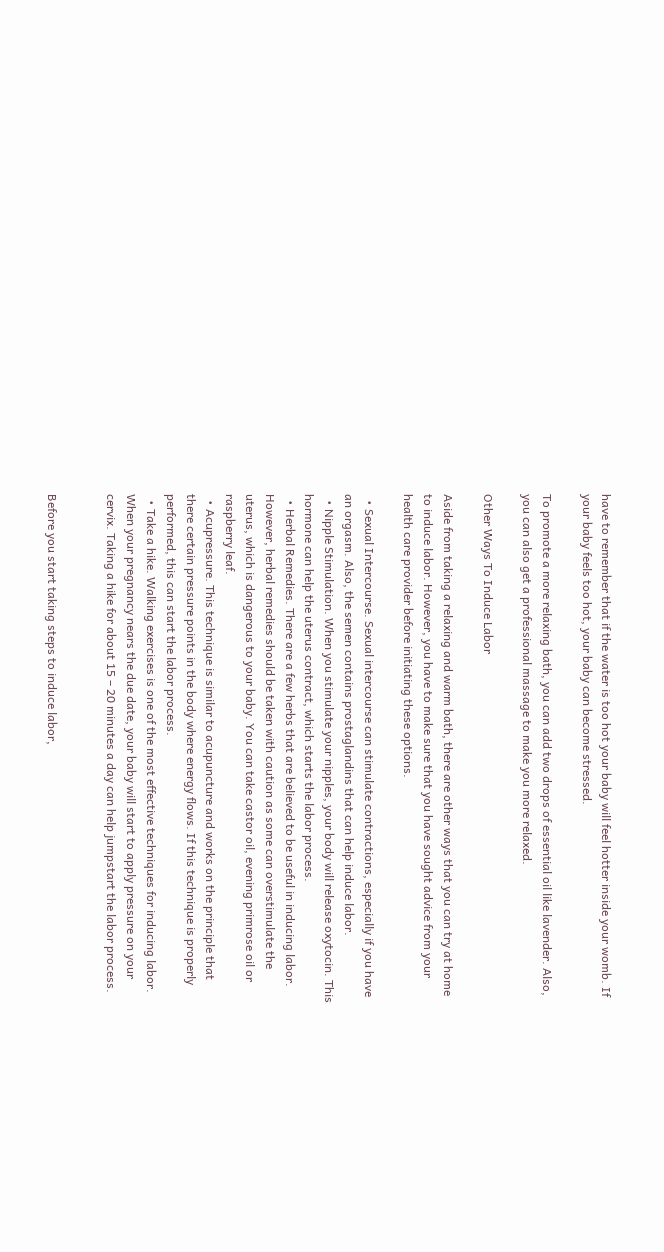have to remember that if the water is too hot your baby will feel hotter inside your womb. If your baby feels too hot, your baby can become stressed.

To promote a more relaxing bath, you can add two drops of essential oil like lavender. Also, you can also get a professional massage to make you more relaxed.

Other Ways To Induce Labor

Aside from taking a relaxing and warm bath, there are other ways that you can try at home to induce labor. However, you have to make sure that you have sought advice from your health care provider before initiating these options.

  • Sexual Intercourse. Sexual intercourse can stimulate contractions, especially if you have an orgasm. Also, the semen contains prostaglandins that can help induce labor.
  • Nipple Stimulation. When you stimulate your nipples, your body will release oxytocin. This hormone can help the uterus contract, which starts the labor process.
  • Herbal Remedies. There are a few herbs that are believed to be useful in inducing labor. However, herbal remedies should be taken with caution as some can overstimulate the uterus, which is dangerous to your baby. You can take castor oil, evening primrose oil or raspberry leaf.
  • Acupressure. This technique is similar to acupuncture and works on the principle that there certain pressure points in the body where energy flows. If this technique is properly performed, this can start the labor process.
  • Take a hike. Walking exercises is one of the most effective techniques for inducing labor. When your pregnancy nears the due date, your baby will start to apply pressure on your cervix. Taking a hike for about 15 – 20 minutes a day can help jumpstart the labor process.


Before you start taking steps to induce labor,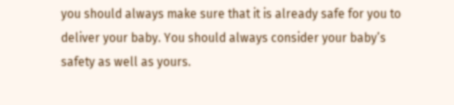you should always make sure that it is already safe for you to deliver your baby. You should always consider your baby’s safety as well as yours.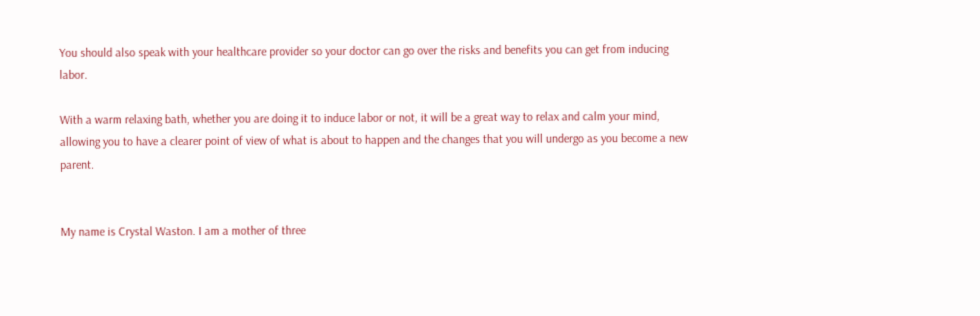You should also speak with your healthcare provider so your doctor can go over the risks and benefits you can get from inducing labor.

With a warm relaxing bath, whether you are doing it to induce labor or not, it will be a great way to relax and calm your mind, allowing you to have a clearer point of view of what is about to happen and the changes that you will undergo as you become a new parent.


My name is Crystal Waston. I am a mother of three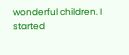wonderful children. I started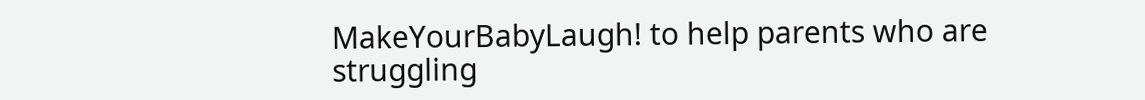MakeYourBabyLaugh! to help parents who are struggling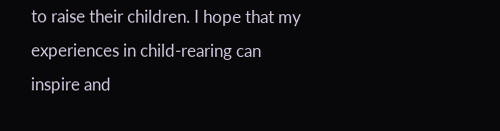to raise their children. I hope that my experiences in child-rearing can inspire and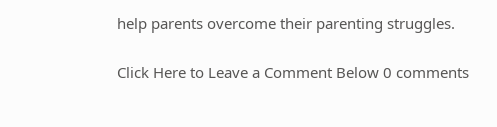help parents overcome their parenting struggles.

Click Here to Leave a Comment Below 0 comments